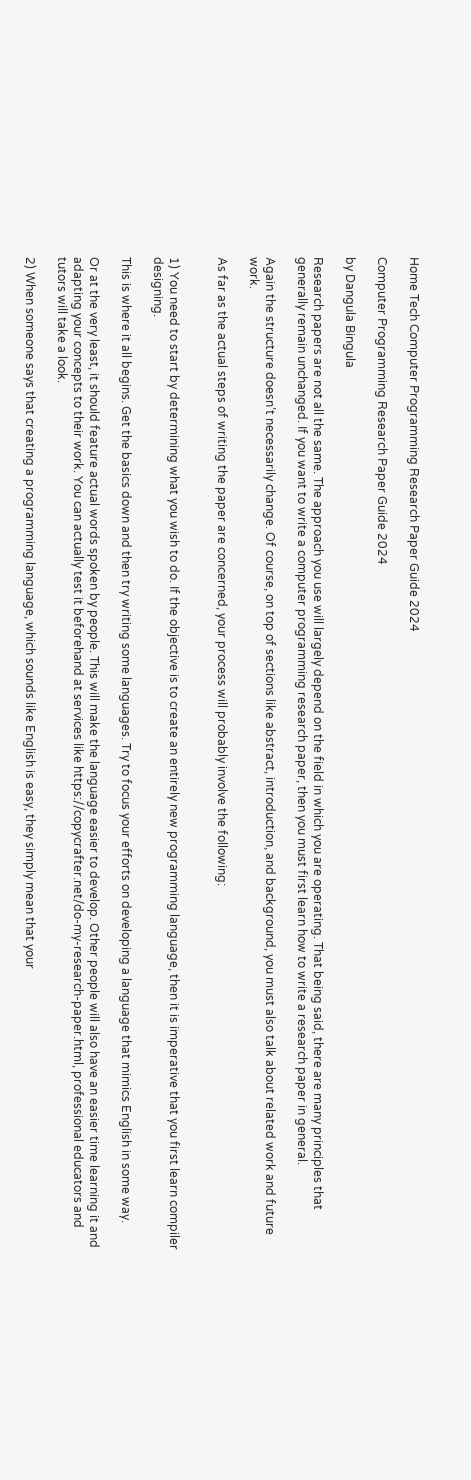Home Tech Computer Programming Research Paper Guide 2024

Computer Programming Research Paper Guide 2024

by Dangula Bingula

Research papers are not all the same. The approach you use will largely depend on the field in which you are operating. That being said, there are many principles that generally remain unchanged. If you want to write a computer programming research paper, then you must first learn how to write a research paper in general.

Again the structure doesn’t necessarily change. Of course, on top of sections like abstract, introduction, and background, you must also talk about related work and future work.

As far as the actual steps of writing the paper are concerned, your process will probably involve the following:


1) You need to start by determining what you wish to do. If the objective is to create an entirely new programming language, then it is imperative that you first learn compiler designing.

This is where it all begins. Get the basics down and then try writing some languages. Try to focus your efforts on developing a language that mimics English in some way.

Or at the very least, it should feature actual words spoken by people. This will make the language easier to develop. Other people will also have an easier time learning it and adapting your concepts to their work. You can actually test it beforehand at services like https://copycrafter.net/do-my-research-paper.html, professional educators and tutors will take a look.

2) When someone says that creating a programming language, which sounds like English is easy, they simply mean that your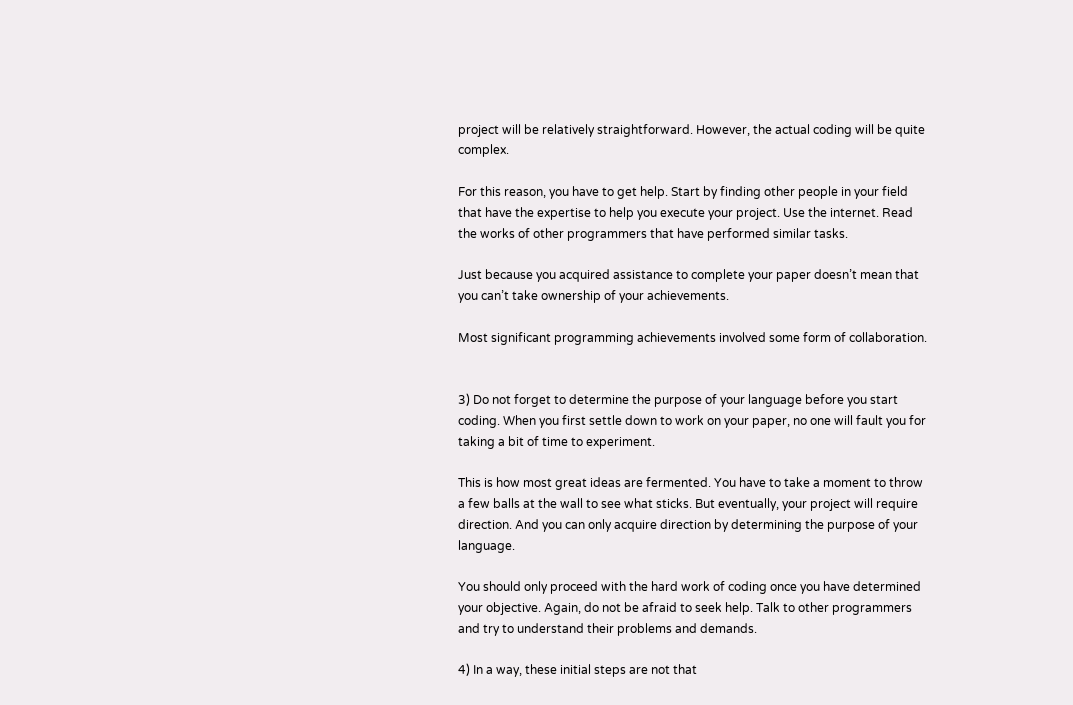project will be relatively straightforward. However, the actual coding will be quite complex.

For this reason, you have to get help. Start by finding other people in your field that have the expertise to help you execute your project. Use the internet. Read the works of other programmers that have performed similar tasks.

Just because you acquired assistance to complete your paper doesn’t mean that you can’t take ownership of your achievements.

Most significant programming achievements involved some form of collaboration.


3) Do not forget to determine the purpose of your language before you start coding. When you first settle down to work on your paper, no one will fault you for taking a bit of time to experiment.

This is how most great ideas are fermented. You have to take a moment to throw a few balls at the wall to see what sticks. But eventually, your project will require direction. And you can only acquire direction by determining the purpose of your language.

You should only proceed with the hard work of coding once you have determined your objective. Again, do not be afraid to seek help. Talk to other programmers and try to understand their problems and demands.

4) In a way, these initial steps are not that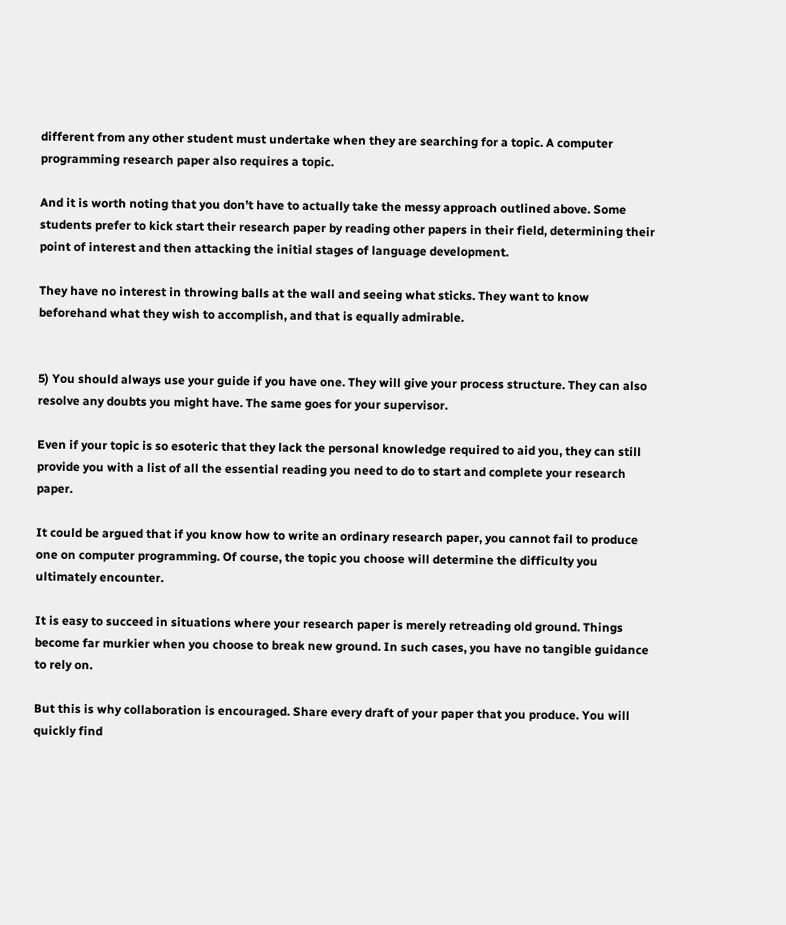different from any other student must undertake when they are searching for a topic. A computer programming research paper also requires a topic.

And it is worth noting that you don’t have to actually take the messy approach outlined above. Some students prefer to kick start their research paper by reading other papers in their field, determining their point of interest and then attacking the initial stages of language development.

They have no interest in throwing balls at the wall and seeing what sticks. They want to know beforehand what they wish to accomplish, and that is equally admirable.


5) You should always use your guide if you have one. They will give your process structure. They can also resolve any doubts you might have. The same goes for your supervisor.

Even if your topic is so esoteric that they lack the personal knowledge required to aid you, they can still provide you with a list of all the essential reading you need to do to start and complete your research paper.

It could be argued that if you know how to write an ordinary research paper, you cannot fail to produce one on computer programming. Of course, the topic you choose will determine the difficulty you ultimately encounter.

It is easy to succeed in situations where your research paper is merely retreading old ground. Things become far murkier when you choose to break new ground. In such cases, you have no tangible guidance to rely on.

But this is why collaboration is encouraged. Share every draft of your paper that you produce. You will quickly find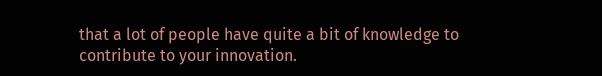that a lot of people have quite a bit of knowledge to contribute to your innovation.